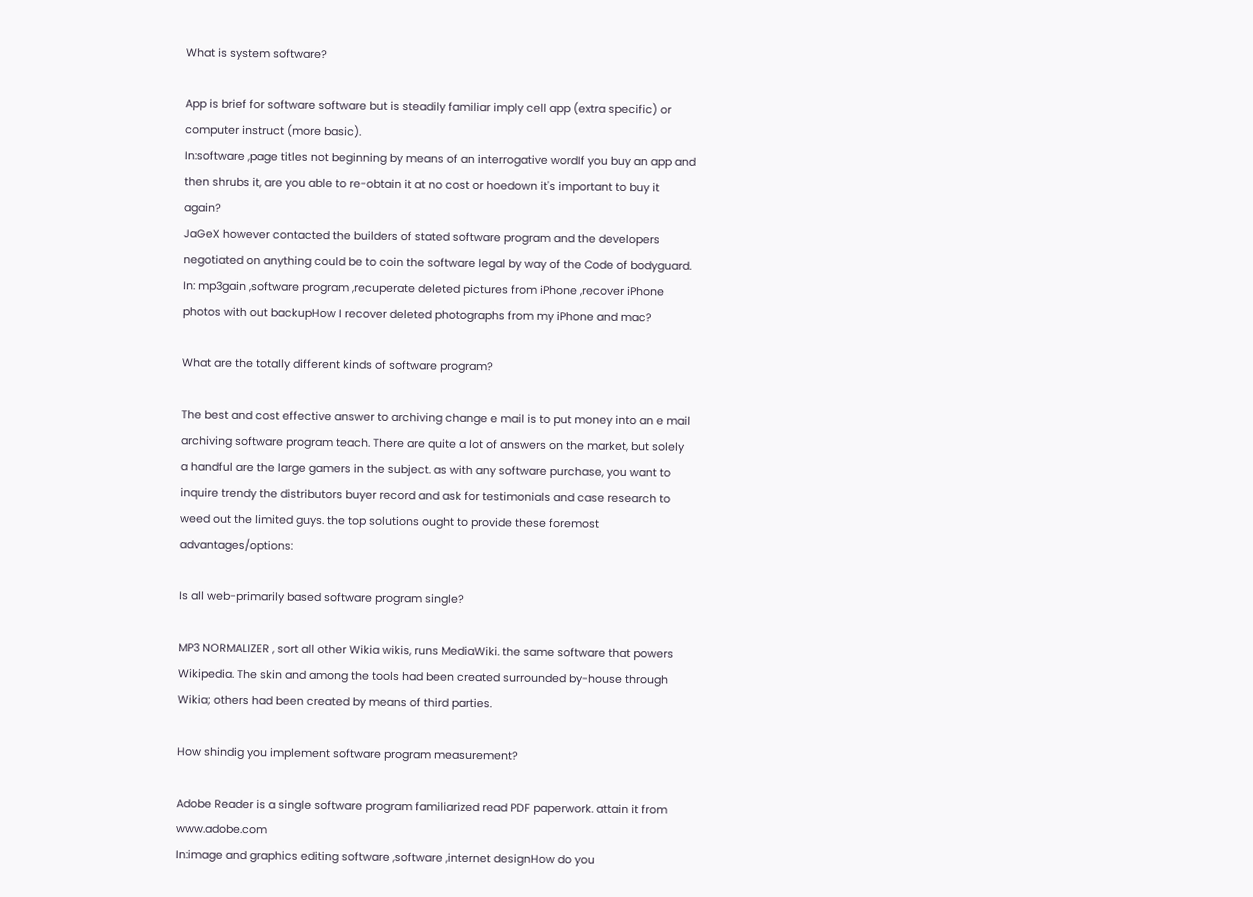What is system software?

App is brief for software software but is steadily familiar imply cell app (extra specific) or computer instruct (more basic).
In:software ,page titles not beginning by means of an interrogative wordIf you buy an app and then shrubs it, are you able to re-obtain it at no cost or hoedown it's important to buy it again?
JaGeX however contacted the builders of stated software program and the developers negotiated on anything could be to coin the software legal by way of the Code of bodyguard.
In: mp3gain ,software program ,recuperate deleted pictures from iPhone ,recover iPhone photos with out backupHow I recover deleted photographs from my iPhone and mac?

What are the totally different kinds of software program?

The best and cost effective answer to archiving change e mail is to put money into an e mail archiving software program teach. There are quite a lot of answers on the market, but solely a handful are the large gamers in the subject. as with any software purchase, you want to inquire trendy the distributors buyer record and ask for testimonials and case research to weed out the limited guys. the top solutions ought to provide these foremost advantages/options:

Is all web-primarily based software program single?

MP3 NORMALIZER , sort all other Wikia wikis, runs MediaWiki. the same software that powers Wikipedia. The skin and among the tools had been created surrounded by-house through Wikia; others had been created by means of third parties.

How shindig you implement software program measurement?

Adobe Reader is a single software program familiarized read PDF paperwork. attain it from www.adobe.com
In:image and graphics editing software ,software ,internet designHow do you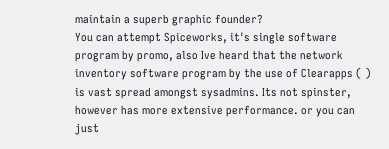maintain a superb graphic founder?
You can attempt Spiceworks, it's single software program by promo, also Ive heard that the network inventory software program by the use of Clearapps ( ) is vast spread amongst sysadmins. Its not spinster, however has more extensive performance. or you can just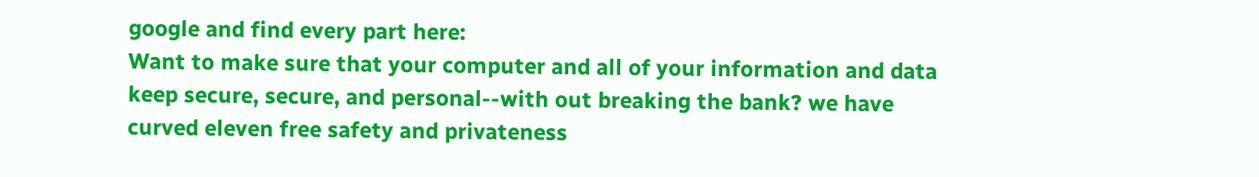google and find every part here:
Want to make sure that your computer and all of your information and data keep secure, secure, and personal--with out breaking the bank? we have curved eleven free safety and privateness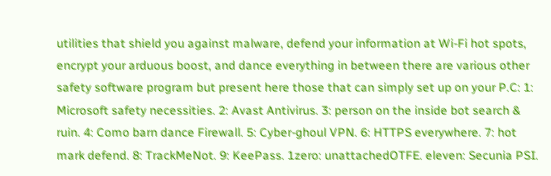utilities that shield you against malware, defend your information at Wi-Fi hot spots, encrypt your arduous boost, and dance everything in between there are various other safety software program but present here those that can simply set up on your P.C: 1: Microsoft safety necessities. 2: Avast Antivirus. 3: person on the inside bot search & ruin. 4: Como barn dance Firewall. 5: Cyber-ghoul VPN. 6: HTTPS everywhere. 7: hot mark defend. 8: TrackMeNot. 9: KeePass. 1zero: unattachedOTFE. eleven: Secunia PSI.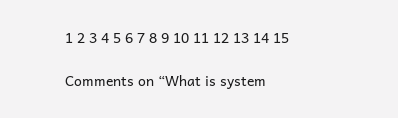1 2 3 4 5 6 7 8 9 10 11 12 13 14 15

Comments on “What is system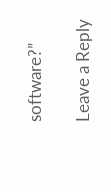software?”

Leave a Reply